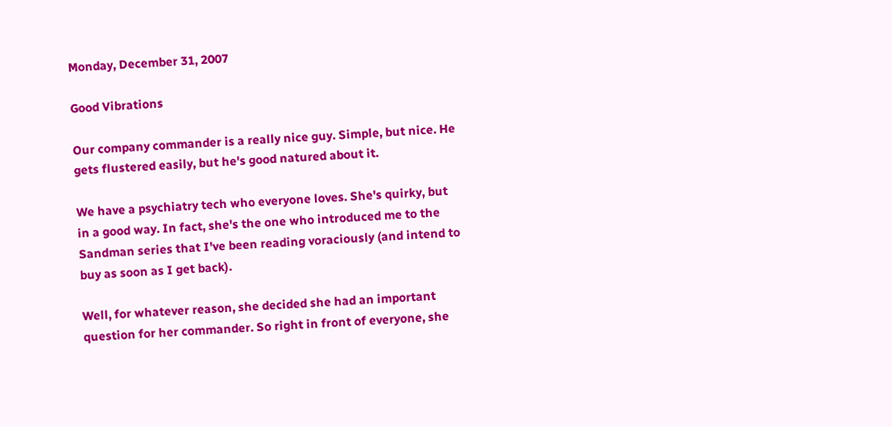Monday, December 31, 2007

Good Vibrations

Our company commander is a really nice guy. Simple, but nice. He gets flustered easily, but he's good natured about it.

We have a psychiatry tech who everyone loves. She's quirky, but in a good way. In fact, she's the one who introduced me to the Sandman series that I've been reading voraciously (and intend to buy as soon as I get back).

Well, for whatever reason, she decided she had an important question for her commander. So right in front of everyone, she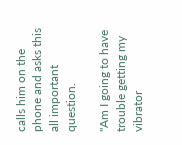calls him on the phone and asks this all important question.

"Am I going to have trouble getting my vibrator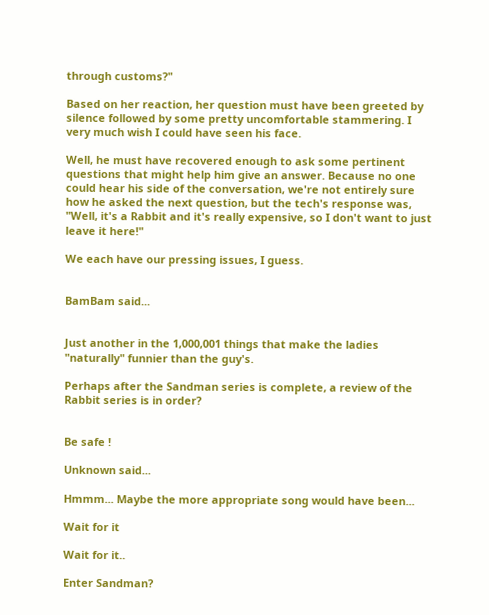through customs?"

Based on her reaction, her question must have been greeted by silence followed by some pretty uncomfortable stammering. I very much wish I could have seen his face.

Well, he must have recovered enough to ask some pertinent questions that might help him give an answer. Because no one could hear his side of the conversation, we're not entirely sure how he asked the next question, but the tech's response was, "Well, it's a Rabbit and it's really expensive, so I don't want to just leave it here!"

We each have our pressing issues, I guess.


BamBam said...


Just another in the 1,000,001 things that make the ladies "naturally" funnier than the guy's.

Perhaps after the Sandman series is complete, a review of the Rabbit series is in order?


Be safe !

Unknown said...

Hmmm... Maybe the more appropriate song would have been...

Wait for it

Wait for it..

Enter Sandman?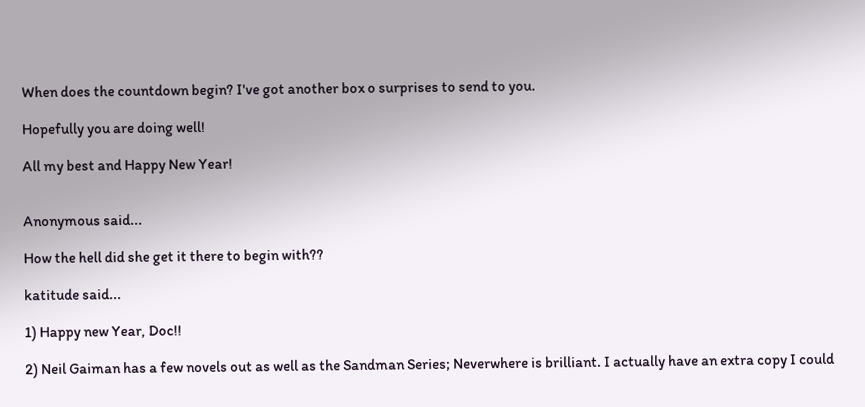When does the countdown begin? I've got another box o surprises to send to you.

Hopefully you are doing well!

All my best and Happy New Year!


Anonymous said...

How the hell did she get it there to begin with??

katitude said...

1) Happy new Year, Doc!!

2) Neil Gaiman has a few novels out as well as the Sandman Series; Neverwhere is brilliant. I actually have an extra copy I could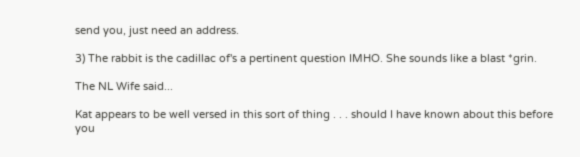send you, just need an address.

3) The rabbit is the cadillac of's a pertinent question IMHO. She sounds like a blast *grin.

The NL Wife said...

Kat appears to be well versed in this sort of thing . . . should I have known about this before you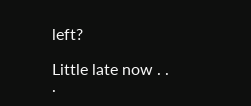left?

Little late now . . .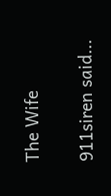The Wife

911siren said...